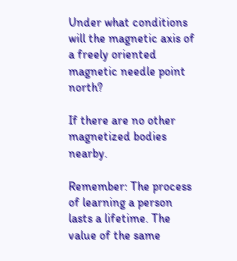Under what conditions will the magnetic axis of a freely oriented magnetic needle point north?

If there are no other magnetized bodies nearby.

Remember: The process of learning a person lasts a lifetime. The value of the same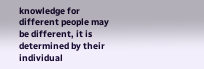knowledge for different people may be different, it is determined by their individual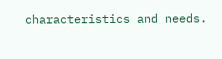characteristics and needs.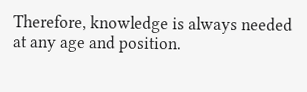Therefore, knowledge is always needed at any age and position.